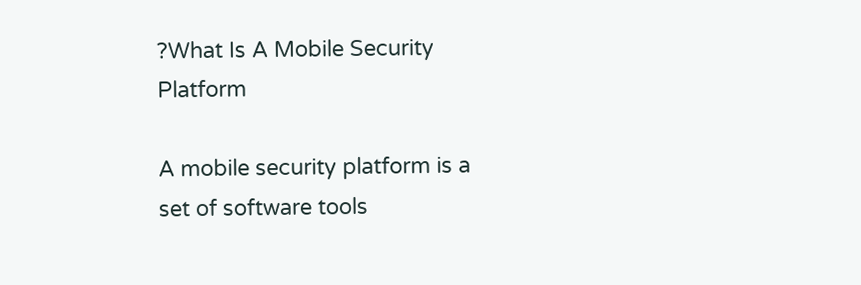?What Is A Mobile Security Platform

A mobile security platform is a set of software tools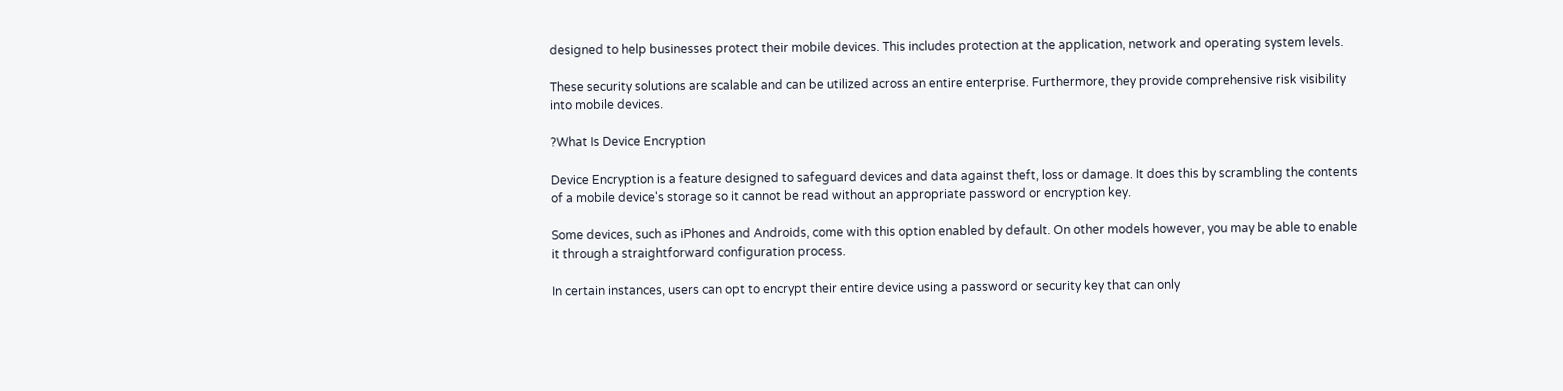designed to help businesses protect their mobile devices. This includes protection at the application, network and operating system levels.

These security solutions are scalable and can be utilized across an entire enterprise. Furthermore, they provide comprehensive risk visibility into mobile devices.

?What Is Device Encryption

Device Encryption is a feature designed to safeguard devices and data against theft, loss or damage. It does this by scrambling the contents of a mobile device's storage so it cannot be read without an appropriate password or encryption key.

Some devices, such as iPhones and Androids, come with this option enabled by default. On other models however, you may be able to enable it through a straightforward configuration process.

In certain instances, users can opt to encrypt their entire device using a password or security key that can only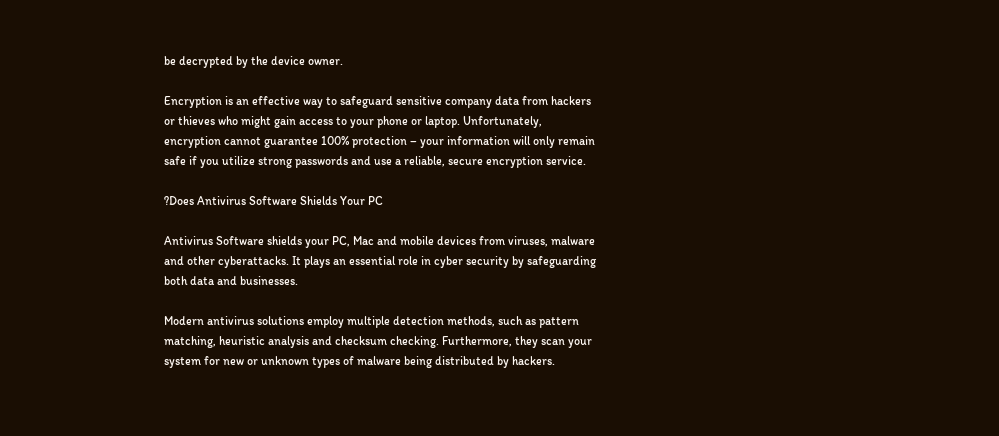be decrypted by the device owner.

Encryption is an effective way to safeguard sensitive company data from hackers or thieves who might gain access to your phone or laptop. Unfortunately, encryption cannot guarantee 100% protection – your information will only remain safe if you utilize strong passwords and use a reliable, secure encryption service.

?Does Antivirus Software Shields Your PC

Antivirus Software shields your PC, Mac and mobile devices from viruses, malware and other cyberattacks. It plays an essential role in cyber security by safeguarding both data and businesses.

Modern antivirus solutions employ multiple detection methods, such as pattern matching, heuristic analysis and checksum checking. Furthermore, they scan your system for new or unknown types of malware being distributed by hackers.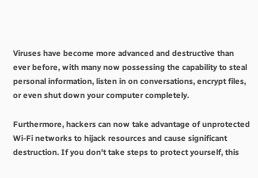Viruses have become more advanced and destructive than ever before, with many now possessing the capability to steal personal information, listen in on conversations, encrypt files, or even shut down your computer completely.

Furthermore, hackers can now take advantage of unprotected Wi-Fi networks to hijack resources and cause significant destruction. If you don't take steps to protect yourself, this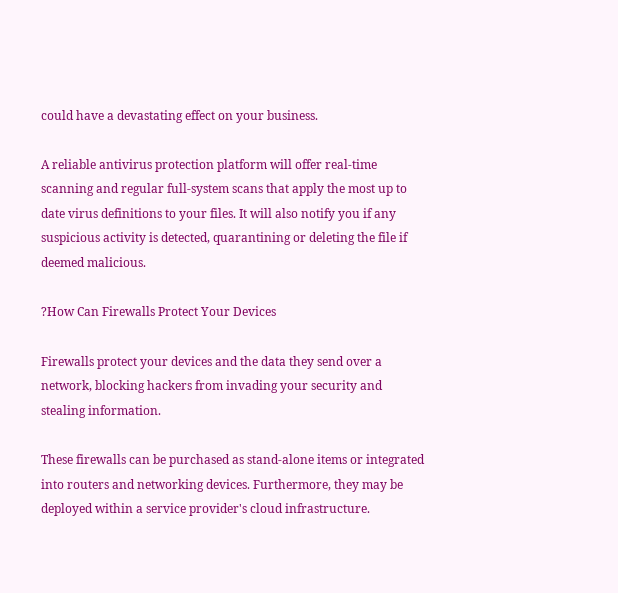could have a devastating effect on your business.

A reliable antivirus protection platform will offer real-time scanning and regular full-system scans that apply the most up to date virus definitions to your files. It will also notify you if any suspicious activity is detected, quarantining or deleting the file if deemed malicious.

?How Can Firewalls Protect Your Devices

Firewalls protect your devices and the data they send over a network, blocking hackers from invading your security and stealing information.

These firewalls can be purchased as stand-alone items or integrated into routers and networking devices. Furthermore, they may be deployed within a service provider's cloud infrastructure.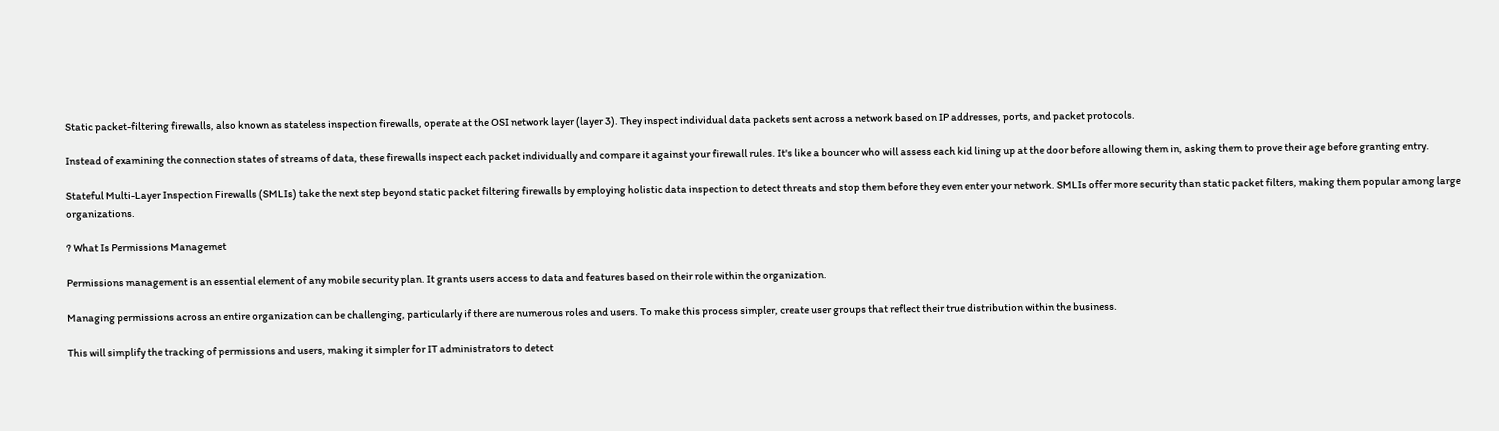Static packet-filtering firewalls, also known as stateless inspection firewalls, operate at the OSI network layer (layer 3). They inspect individual data packets sent across a network based on IP addresses, ports, and packet protocols.

Instead of examining the connection states of streams of data, these firewalls inspect each packet individually and compare it against your firewall rules. It's like a bouncer who will assess each kid lining up at the door before allowing them in, asking them to prove their age before granting entry.

Stateful Multi-Layer Inspection Firewalls (SMLIs) take the next step beyond static packet filtering firewalls by employing holistic data inspection to detect threats and stop them before they even enter your network. SMLIs offer more security than static packet filters, making them popular among large organizations.

? What Is Permissions Managemet

Permissions management is an essential element of any mobile security plan. It grants users access to data and features based on their role within the organization.

Managing permissions across an entire organization can be challenging, particularly if there are numerous roles and users. To make this process simpler, create user groups that reflect their true distribution within the business.

This will simplify the tracking of permissions and users, making it simpler for IT administrators to detect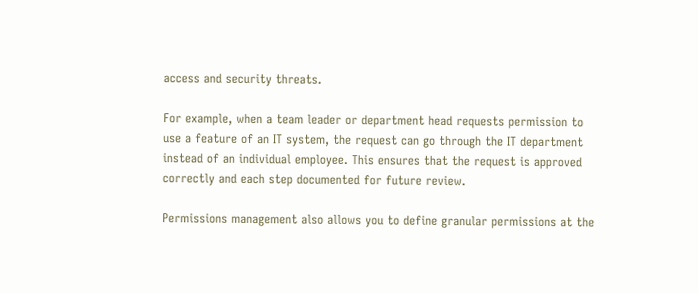access and security threats.

For example, when a team leader or department head requests permission to use a feature of an IT system, the request can go through the IT department instead of an individual employee. This ensures that the request is approved correctly and each step documented for future review.

Permissions management also allows you to define granular permissions at the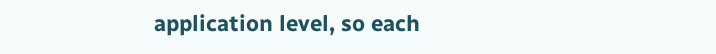application level, so each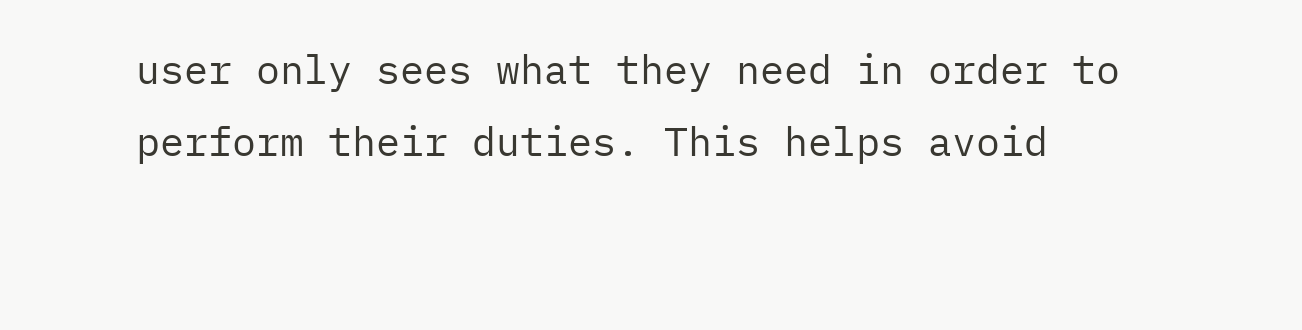user only sees what they need in order to perform their duties. This helps avoid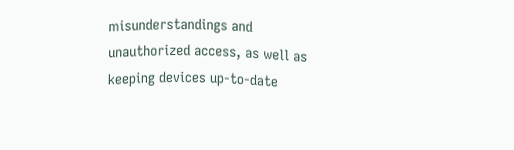misunderstandings and unauthorized access, as well as keeping devices up-to-date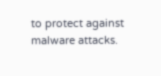to protect against malware attacks.